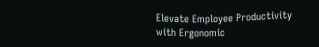Elevate Employee Productivity with Ergonomic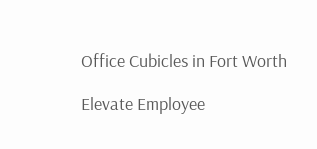Office Cubicles in Fort Worth

Elevate Employee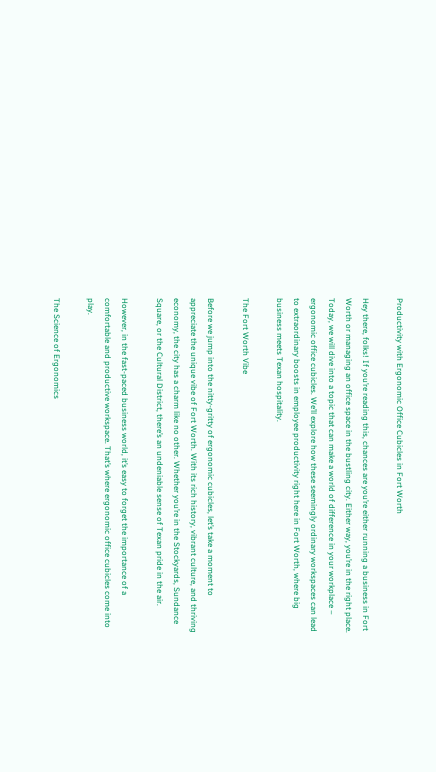Productivity with Ergonomic Office Cubicles in Fort Worth

Hey there, folks! If you’re reading this, chances are you’re either running a business in Fort Worth or managing an office space in the bustling city. Either way, you’re in the right place. Today, we will dive into a topic that can make a world of difference in your workplace – ergonomic office cubicles. We’ll explore how these seemingly ordinary workspaces can lead to extraordinary boosts in employee productivity right here in Fort Worth, where big business meets Texan hospitality.

The Fort Worth Vibe

Before we jump into the nitty-gritty of ergonomic cubicles, let’s take a moment to appreciate the unique vibe of Fort Worth. With its rich history, vibrant culture, and thriving economy, the city has a charm like no other. Whether you’re in the Stockyards, Sundance Square, or the Cultural District, there’s an undeniable sense of Texan pride in the air.

However, in the fast-paced business world, it’s easy to forget the importance of a comfortable and productive workspace. That’s where ergonomic office cubicles come into play.

The Science of Ergonomics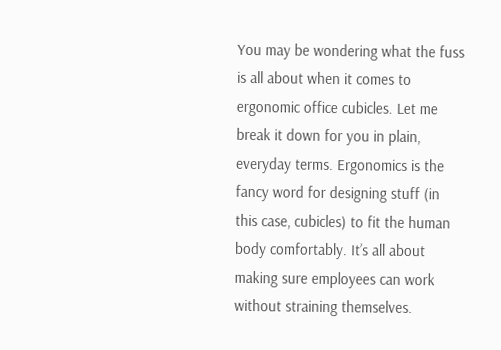You may be wondering what the fuss is all about when it comes to ergonomic office cubicles. Let me break it down for you in plain, everyday terms. Ergonomics is the fancy word for designing stuff (in this case, cubicles) to fit the human body comfortably. It’s all about making sure employees can work without straining themselves.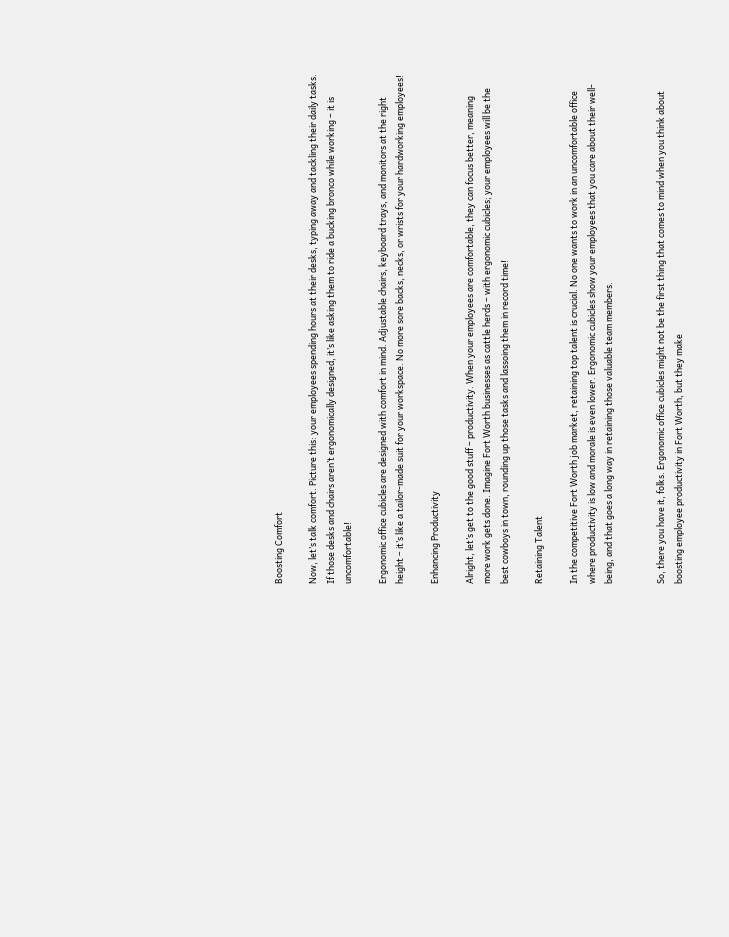Boosting Comfort

Now, let’s talk comfort. Picture this: your employees spending hours at their desks, typing away and tackling their daily tasks. If those desks and chairs aren’t ergonomically designed, it’s like asking them to ride a bucking bronco while working – it is uncomfortable!

Ergonomic office cubicles are designed with comfort in mind. Adjustable chairs, keyboard trays, and monitors at the right height – it’s like a tailor-made suit for your workspace. No more sore backs, necks, or wrists for your hardworking employees!

Enhancing Productivity

Alright, let’s get to the good stuff – productivity. When your employees are comfortable, they can focus better, meaning more work gets done. Imagine Fort Worth businesses as cattle herds – with ergonomic cubicles; your employees will be the best cowboys in town, rounding up those tasks and lassoing them in record time!

Retaining Talent

In the competitive Fort Worth job market, retaining top talent is crucial. No one wants to work in an uncomfortable office where productivity is low and morale is even lower. Ergonomic cubicles show your employees that you care about their well-being, and that goes a long way in retaining those valuable team members.


So, there you have it, folks. Ergonomic office cubicles might not be the first thing that comes to mind when you think about boosting employee productivity in Fort Worth, but they make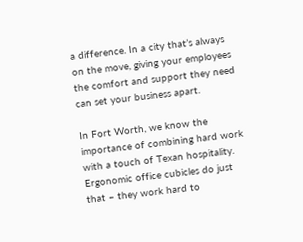a difference. In a city that’s always on the move, giving your employees the comfort and support they need can set your business apart.

In Fort Worth, we know the importance of combining hard work with a touch of Texan hospitality. Ergonomic office cubicles do just that – they work hard to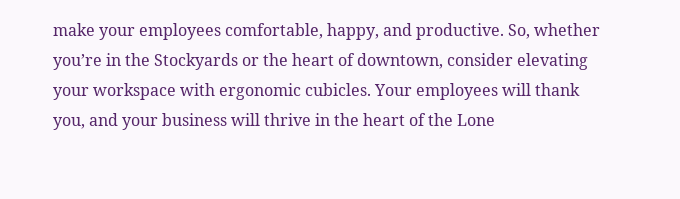make your employees comfortable, happy, and productive. So, whether you’re in the Stockyards or the heart of downtown, consider elevating your workspace with ergonomic cubicles. Your employees will thank you, and your business will thrive in the heart of the Lone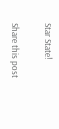Star State!

Share this post